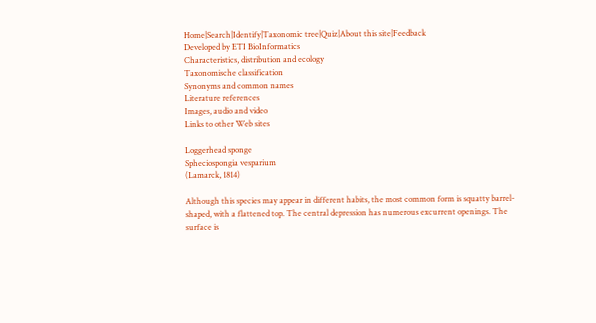Home|Search|Identify|Taxonomic tree|Quiz|About this site|Feedback
Developed by ETI BioInformatics
Characteristics, distribution and ecology
Taxonomische classification
Synonyms and common names
Literature references
Images, audio and video
Links to other Web sites

Loggerhead sponge
Spheciospongia vesparium
(Lamarck, 1814)

Although this species may appear in different habits, the most common form is squatty barrel-shaped, with a flattened top. The central depression has numerous excurrent openings. The surface is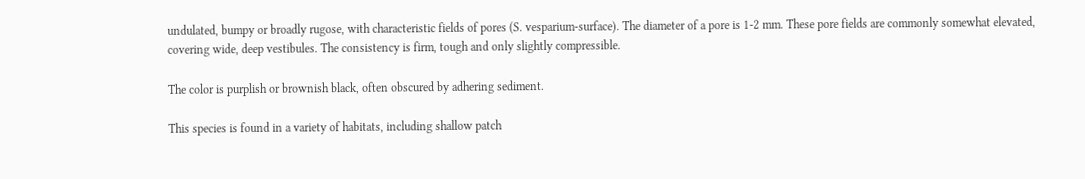undulated, bumpy or broadly rugose, with characteristic fields of pores (S. vesparium-surface). The diameter of a pore is 1-2 mm. These pore fields are commonly somewhat elevated, covering wide, deep vestibules. The consistency is firm, tough and only slightly compressible.

The color is purplish or brownish black, often obscured by adhering sediment.

This species is found in a variety of habitats, including shallow patch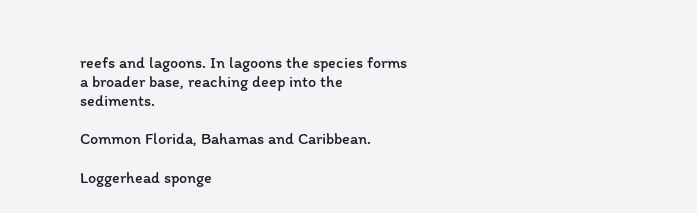reefs and lagoons. In lagoons the species forms a broader base, reaching deep into the sediments.

Common Florida, Bahamas and Caribbean.

Loggerhead sponge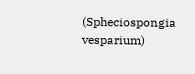(Spheciospongia vesparium)